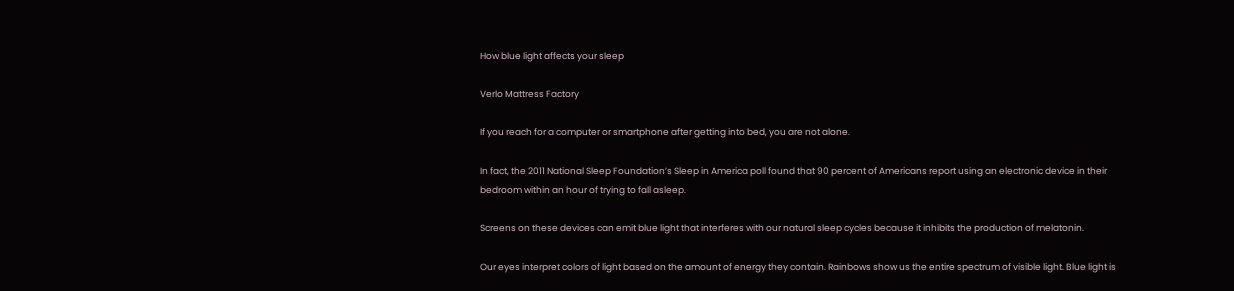How blue light affects your sleep

Verlo Mattress Factory

If you reach for a computer or smartphone after getting into bed, you are not alone.

In fact, the 2011 National Sleep Foundation’s Sleep in America poll found that 90 percent of Americans report using an electronic device in their bedroom within an hour of trying to fall asleep.

Screens on these devices can emit blue light that interferes with our natural sleep cycles because it inhibits the production of melatonin.

Our eyes interpret colors of light based on the amount of energy they contain. Rainbows show us the entire spectrum of visible light. Blue light is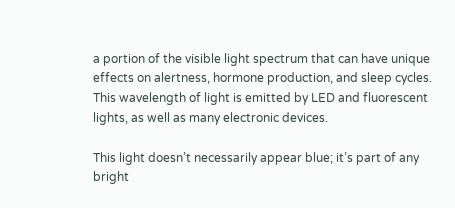a portion of the visible light spectrum that can have unique effects on alertness, hormone production, and sleep cycles. This wavelength of light is emitted by LED and fluorescent lights, as well as many electronic devices.

This light doesn’t necessarily appear blue; it’s part of any bright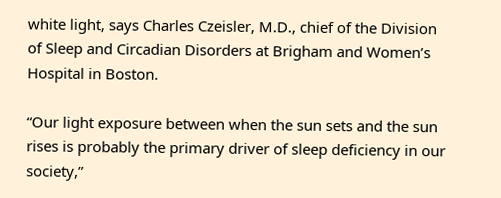white light, says Charles Czeisler, M.D., chief of the Division of Sleep and Circadian Disorders at Brigham and Women’s Hospital in Boston.

“Our light exposure between when the sun sets and the sun rises is probably the primary driver of sleep deficiency in our society,”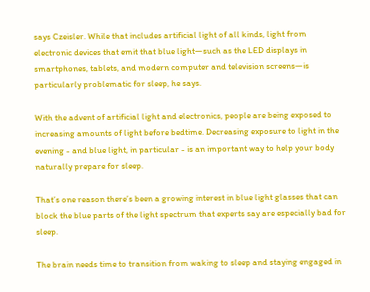says Czeisler. While that includes artificial light of all kinds, light from electronic devices that emit that blue light—such as the LED displays in smartphones, tablets, and modern computer and television screens—is particularly problematic for sleep, he says.

With the advent of artificial light and electronics, people are being exposed to increasing amounts of light before bedtime. Decreasing exposure to light in the evening - and blue light, in particular - is an important way to help your body naturally prepare for sleep.

That’s one reason there’s been a growing interest in blue light glasses that can block the blue parts of the light spectrum that experts say are especially bad for sleep.

The brain needs time to transition from waking to sleep and staying engaged in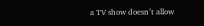a TV show doesn’t allow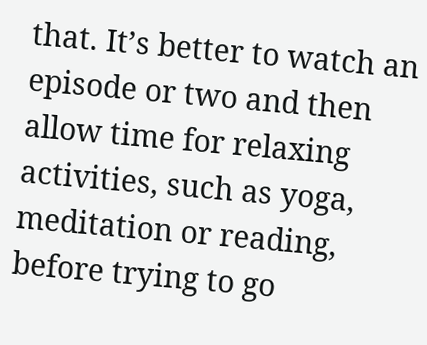that. It’s better to watch an episode or two and then allow time for relaxing activities, such as yoga, meditation or reading, before trying to go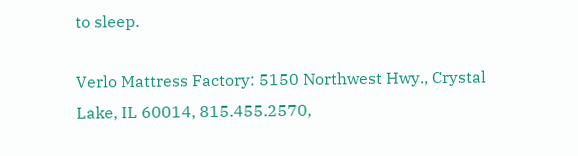to sleep.

Verlo Mattress Factory: 5150 Northwest Hwy., Crystal Lake, IL 60014, 815.455.2570,